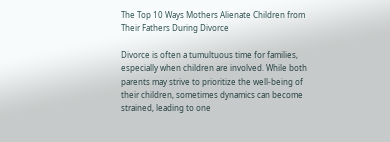The Top 10 Ways Mothers Alienate Children from Their Fathers During Divorce

Divorce is often a tumultuous time for families, especially when children are involved. While both parents may strive to prioritize the well-being of their children, sometimes dynamics can become strained, leading to one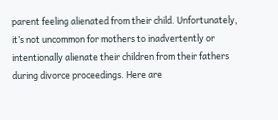parent feeling alienated from their child. Unfortunately, it’s not uncommon for mothers to inadvertently or intentionally alienate their children from their fathers during divorce proceedings. Here are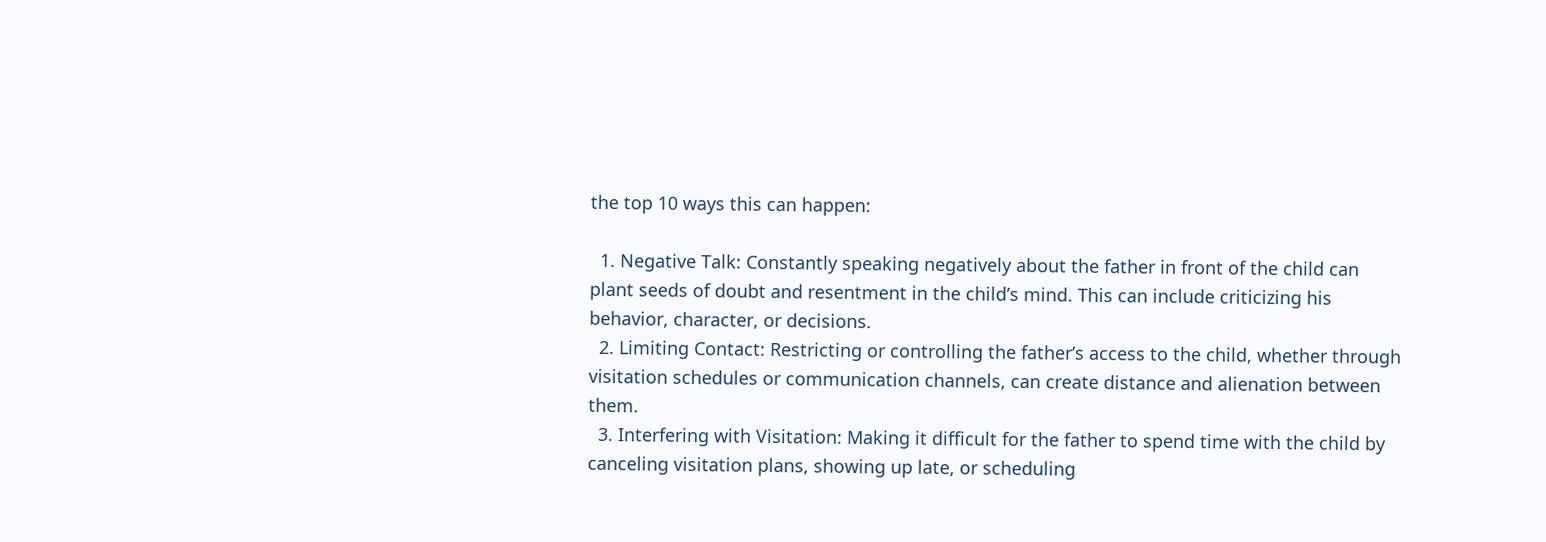the top 10 ways this can happen:

  1. Negative Talk: Constantly speaking negatively about the father in front of the child can plant seeds of doubt and resentment in the child’s mind. This can include criticizing his behavior, character, or decisions.
  2. Limiting Contact: Restricting or controlling the father’s access to the child, whether through visitation schedules or communication channels, can create distance and alienation between them.
  3. Interfering with Visitation: Making it difficult for the father to spend time with the child by canceling visitation plans, showing up late, or scheduling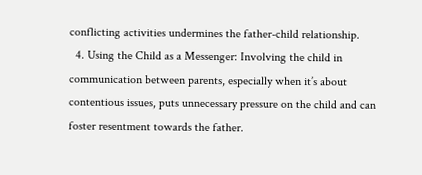conflicting activities undermines the father-child relationship.
  4. Using the Child as a Messenger: Involving the child in communication between parents, especially when it’s about contentious issues, puts unnecessary pressure on the child and can foster resentment towards the father.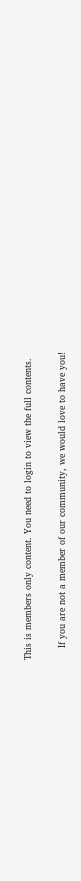This is members only content. You need to login to view the full contents.

    If you are not a member of our community, we would love to have you!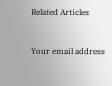Related Articles


Your email address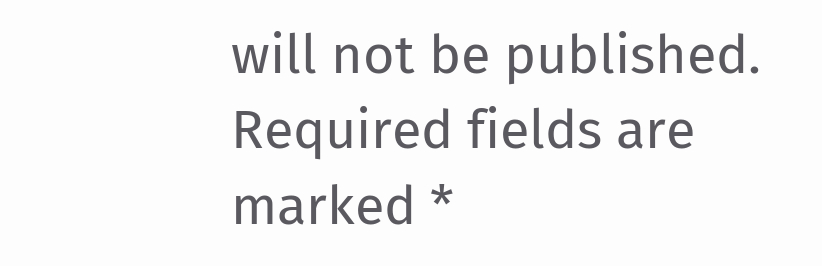will not be published. Required fields are marked *